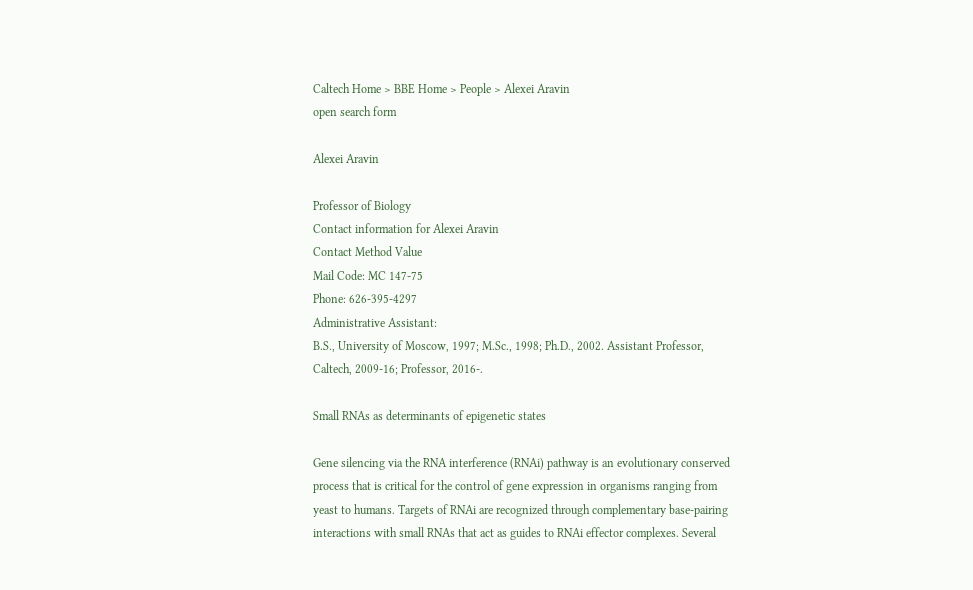Caltech Home > BBE Home > People > Alexei Aravin
open search form

Alexei Aravin

Professor of Biology
Contact information for Alexei Aravin
Contact Method Value
Mail Code: MC 147-75
Phone: 626-395-4297
Administrative Assistant:
B.S., University of Moscow, 1997; M.Sc., 1998; Ph.D., 2002. Assistant Professor, Caltech, 2009-16; Professor, 2016-.

Small RNAs as determinants of epigenetic states

Gene silencing via the RNA interference (RNAi) pathway is an evolutionary conserved process that is critical for the control of gene expression in organisms ranging from yeast to humans. Targets of RNAi are recognized through complementary base-pairing interactions with small RNAs that act as guides to RNAi effector complexes. Several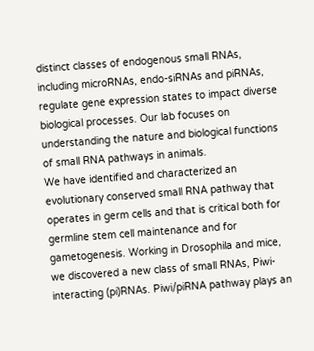distinct classes of endogenous small RNAs, including microRNAs, endo-siRNAs and piRNAs, regulate gene expression states to impact diverse biological processes. Our lab focuses on understanding the nature and biological functions of small RNA pathways in animals.
We have identified and characterized an evolutionary conserved small RNA pathway that operates in germ cells and that is critical both for germline stem cell maintenance and for gametogenesis. Working in Drosophila and mice, we discovered a new class of small RNAs, Piwi-interacting (pi)RNAs. Piwi/piRNA pathway plays an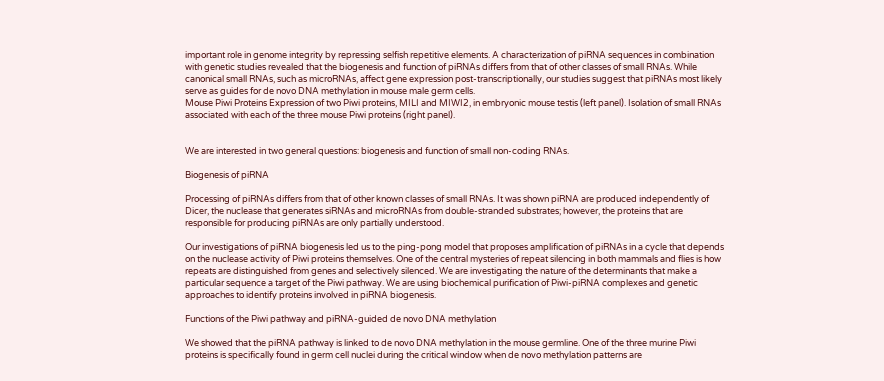important role in genome integrity by repressing selfish repetitive elements. A characterization of piRNA sequences in combination with genetic studies revealed that the biogenesis and function of piRNAs differs from that of other classes of small RNAs. While canonical small RNAs, such as microRNAs, affect gene expression post-transcriptionally, our studies suggest that piRNAs most likely serve as guides for de novo DNA methylation in mouse male germ cells.
Mouse Piwi Proteins Expression of two Piwi proteins, MILI and MIWI2, in embryonic mouse testis (left panel). Isolation of small RNAs associated with each of the three mouse Piwi proteins (right panel).


We are interested in two general questions: biogenesis and function of small non-coding RNAs.

Biogenesis of piRNA

Processing of piRNAs differs from that of other known classes of small RNAs. It was shown piRNA are produced independently of Dicer, the nuclease that generates siRNAs and microRNAs from double-stranded substrates; however, the proteins that are responsible for producing piRNAs are only partially understood.

Our investigations of piRNA biogenesis led us to the ping-pong model that proposes amplification of piRNAs in a cycle that depends on the nuclease activity of Piwi proteins themselves. One of the central mysteries of repeat silencing in both mammals and flies is how repeats are distinguished from genes and selectively silenced. We are investigating the nature of the determinants that make a particular sequence a target of the Piwi pathway. We are using biochemical purification of Piwi-piRNA complexes and genetic approaches to identify proteins involved in piRNA biogenesis.

Functions of the Piwi pathway and piRNA-guided de novo DNA methylation

We showed that the piRNA pathway is linked to de novo DNA methylation in the mouse germline. One of the three murine Piwi proteins is specifically found in germ cell nuclei during the critical window when de novo methylation patterns are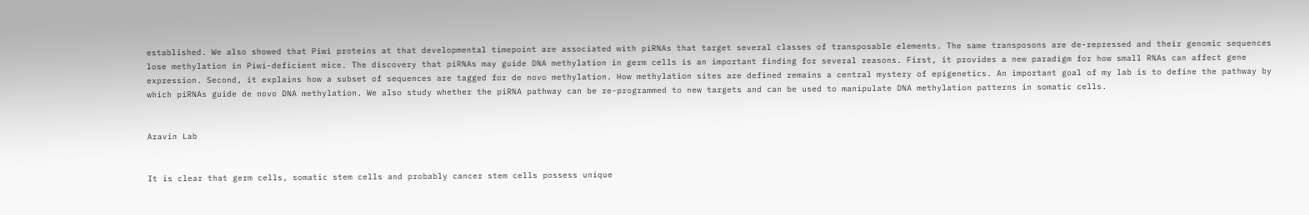established. We also showed that Piwi proteins at that developmental timepoint are associated with piRNAs that target several classes of transposable elements. The same transposons are de-repressed and their genomic sequences lose methylation in Piwi-deficient mice. The discovery that piRNAs may guide DNA methylation in germ cells is an important finding for several reasons. First, it provides a new paradigm for how small RNAs can affect gene expression. Second, it explains how a subset of sequences are tagged for de novo methylation. How methylation sites are defined remains a central mystery of epigenetics. An important goal of my lab is to define the pathway by which piRNAs guide de novo DNA methylation. We also study whether the piRNA pathway can be re-programmed to new targets and can be used to manipulate DNA methylation patterns in somatic cells.


Aravin Lab


It is clear that germ cells, somatic stem cells and probably cancer stem cells possess unique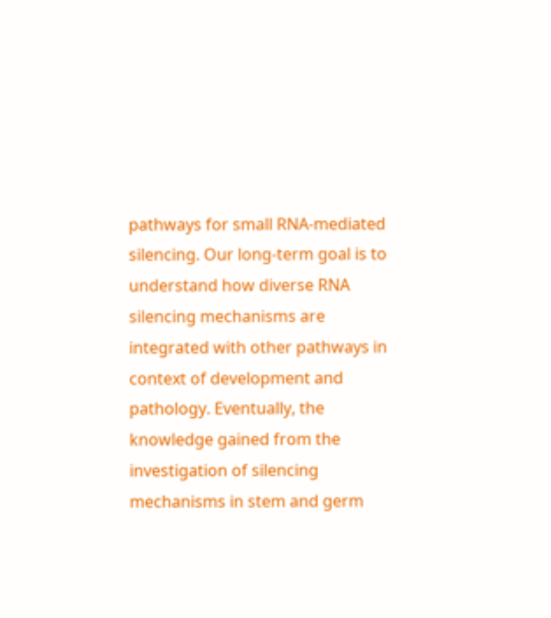pathways for small RNA-mediated silencing. Our long-term goal is to understand how diverse RNA silencing mechanisms are integrated with other pathways in context of development and pathology. Eventually, the knowledge gained from the investigation of silencing mechanisms in stem and germ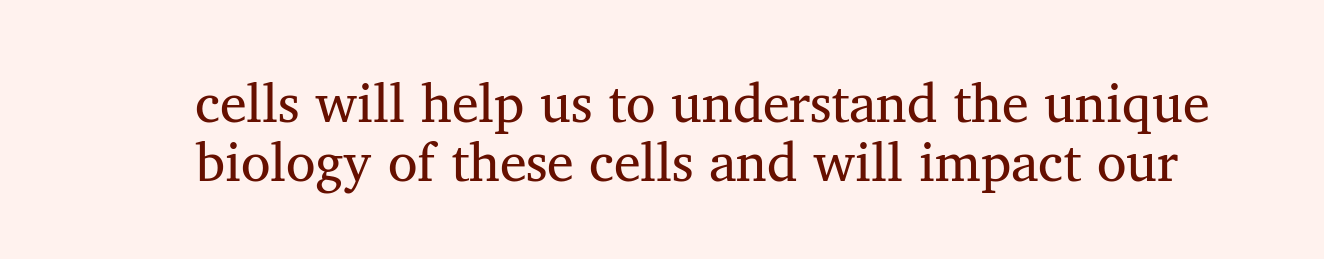cells will help us to understand the unique biology of these cells and will impact our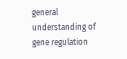general understanding of gene regulation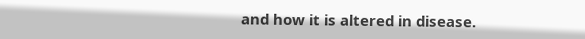and how it is altered in disease.